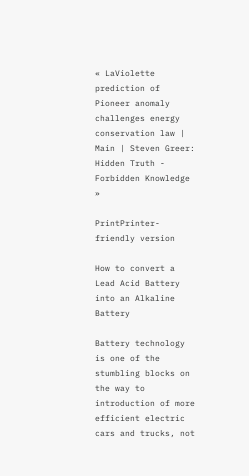« LaViolette prediction of Pioneer anomaly challenges energy conservation law | Main | Steven Greer: Hidden Truth - Forbidden Knowledge »

PrintPrinter-friendly version

How to convert a Lead Acid Battery into an Alkaline Battery

Battery technology is one of the stumbling blocks on the way to introduction of more efficient electric cars and trucks, not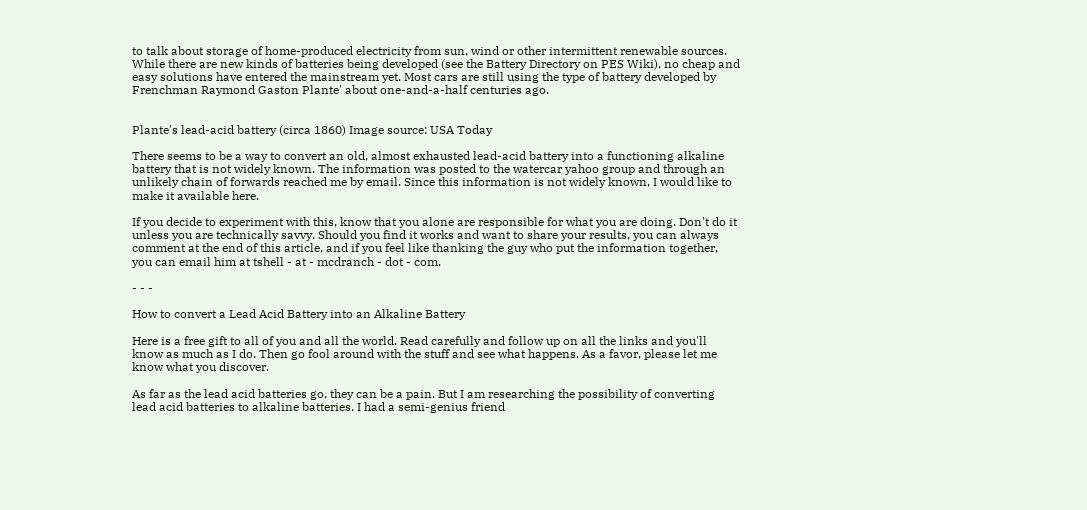to talk about storage of home-produced electricity from sun, wind or other intermittent renewable sources. While there are new kinds of batteries being developed (see the Battery Directory on PES Wiki), no cheap and easy solutions have entered the mainstream yet. Most cars are still using the type of battery developed by Frenchman Raymond Gaston Plante' about one-and-a-half centuries ago.


Plante's lead-acid battery (circa 1860) Image source: USA Today

There seems to be a way to convert an old, almost exhausted lead-acid battery into a functioning alkaline battery that is not widely known. The information was posted to the watercar yahoo group and through an unlikely chain of forwards reached me by email. Since this information is not widely known, I would like to make it available here.

If you decide to experiment with this, know that you alone are responsible for what you are doing. Don't do it unless you are technically savvy. Should you find it works and want to share your results, you can always comment at the end of this article, and if you feel like thanking the guy who put the information together, you can email him at tshell - at - mcdranch - dot - com.

- - -

How to convert a Lead Acid Battery into an Alkaline Battery

Here is a free gift to all of you and all the world. Read carefully and follow up on all the links and you'll know as much as I do. Then go fool around with the stuff and see what happens. As a favor, please let me know what you discover.

As far as the lead acid batteries go, they can be a pain. But I am researching the possibility of converting lead acid batteries to alkaline batteries. I had a semi-genius friend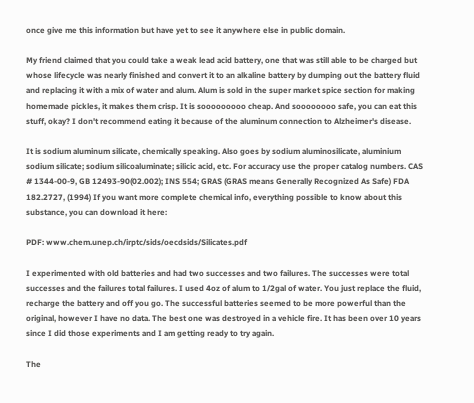once give me this information but have yet to see it anywhere else in public domain.

My friend claimed that you could take a weak lead acid battery, one that was still able to be charged but whose lifecycle was nearly finished and convert it to an alkaline battery by dumping out the battery fluid and replacing it with a mix of water and alum. Alum is sold in the super market spice section for making homemade pickles, it makes them crisp. It is sooooooooo cheap. And soooooooo safe, you can eat this stuff, okay? I don't recommend eating it because of the aluminum connection to Alzheimer's disease.

It is sodium aluminum silicate, chemically speaking. Also goes by sodium aluminosilicate, aluminium sodium silicate; sodium silicoaluminate; silicic acid, etc. For accuracy use the proper catalog numbers. CAS # 1344-00-9, GB 12493-90(02.002); INS 554; GRAS (GRAS means Generally Recognized As Safe) FDA 182.2727, (1994) If you want more complete chemical info, everything possible to know about this substance, you can download it here:

PDF: www.chem.unep.ch/irptc/sids/oecdsids/Silicates.pdf

I experimented with old batteries and had two successes and two failures. The successes were total successes and the failures total failures. I used 4oz of alum to 1/2gal of water. You just replace the fluid, recharge the battery and off you go. The successful batteries seemed to be more powerful than the original, however I have no data. The best one was destroyed in a vehicle fire. It has been over 10 years since I did those experiments and I am getting ready to try again.

The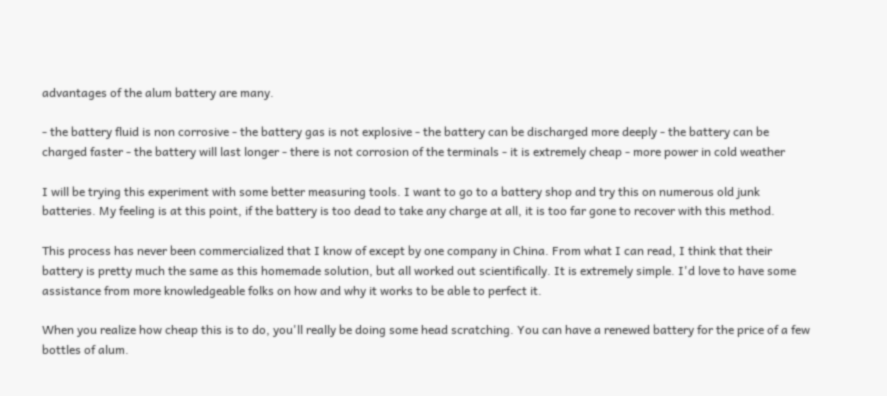advantages of the alum battery are many.

- the battery fluid is non corrosive - the battery gas is not explosive - the battery can be discharged more deeply - the battery can be charged faster - the battery will last longer - there is not corrosion of the terminals - it is extremely cheap - more power in cold weather

I will be trying this experiment with some better measuring tools. I want to go to a battery shop and try this on numerous old junk batteries. My feeling is at this point, if the battery is too dead to take any charge at all, it is too far gone to recover with this method.

This process has never been commercialized that I know of except by one company in China. From what I can read, I think that their battery is pretty much the same as this homemade solution, but all worked out scientifically. It is extremely simple. I'd love to have some assistance from more knowledgeable folks on how and why it works to be able to perfect it.

When you realize how cheap this is to do, you'll really be doing some head scratching. You can have a renewed battery for the price of a few bottles of alum.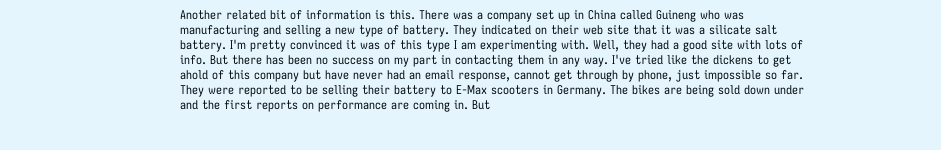Another related bit of information is this. There was a company set up in China called Guineng who was manufacturing and selling a new type of battery. They indicated on their web site that it was a silicate salt battery. I'm pretty convinced it was of this type I am experimenting with. Well, they had a good site with lots of info. But there has been no success on my part in contacting them in any way. I've tried like the dickens to get ahold of this company but have never had an email response, cannot get through by phone, just impossible so far. They were reported to be selling their battery to E-Max scooters in Germany. The bikes are being sold down under and the first reports on performance are coming in. But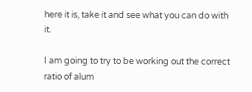here it is, take it and see what you can do with it.

I am going to try to be working out the correct ratio of alum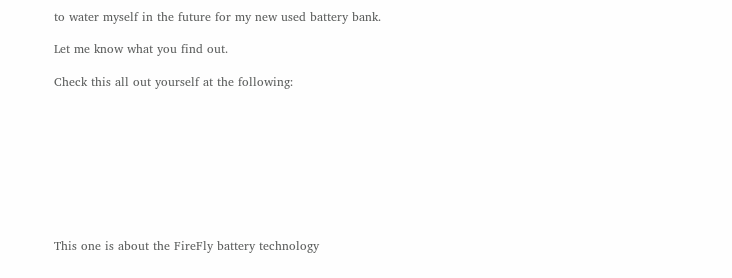to water myself in the future for my new used battery bank.

Let me know what you find out.

Check this all out yourself at the following:









This one is about the FireFly battery technology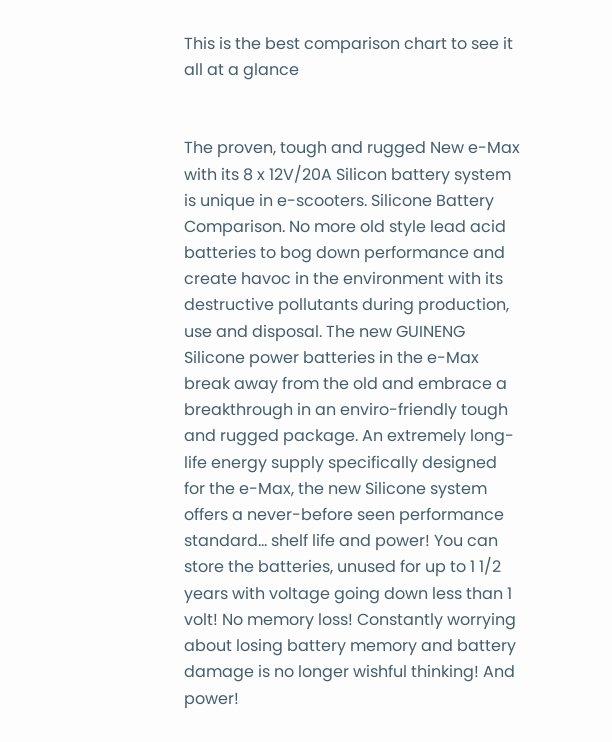This is the best comparison chart to see it all at a glance


The proven, tough and rugged New e-Max with its 8 x 12V/20A Silicon battery system is unique in e-scooters. Silicone Battery Comparison. No more old style lead acid batteries to bog down performance and create havoc in the environment with its destructive pollutants during production, use and disposal. The new GUINENG Silicone power batteries in the e-Max break away from the old and embrace a breakthrough in an enviro-friendly tough and rugged package. An extremely long-life energy supply specifically designed for the e-Max, the new Silicone system offers a never-before seen performance standard... shelf life and power! You can store the batteries, unused for up to 1 1/2 years with voltage going down less than 1 volt! No memory loss! Constantly worrying about losing battery memory and battery damage is no longer wishful thinking! And power!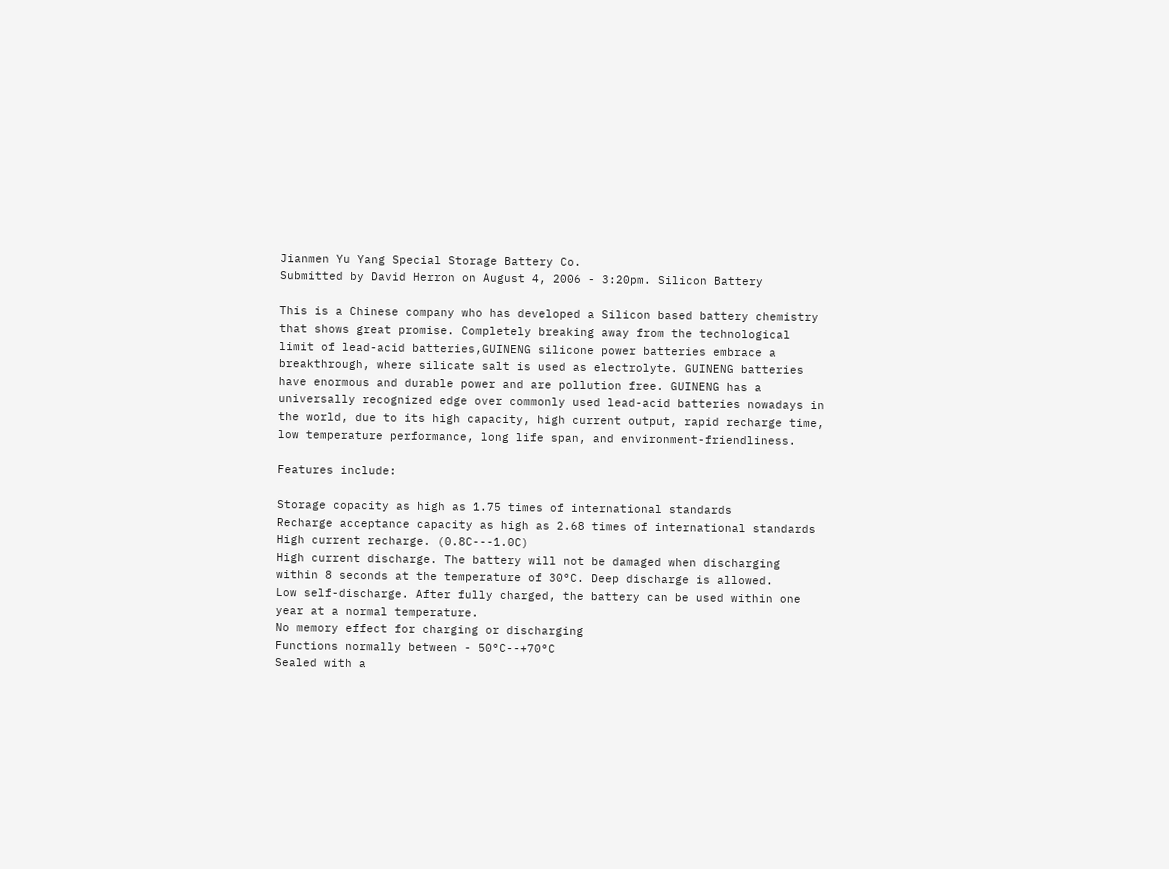Jianmen Yu Yang Special Storage Battery Co.
Submitted by David Herron on August 4, 2006 - 3:20pm. Silicon Battery

This is a Chinese company who has developed a Silicon based battery chemistry that shows great promise. Completely breaking away from the technological limit of lead-acid batteries,GUINENG silicone power batteries embrace a breakthrough, where silicate salt is used as electrolyte. GUINENG batteries have enormous and durable power and are pollution free. GUINENG has a universally recognized edge over commonly used lead-acid batteries nowadays in the world, due to its high capacity, high current output, rapid recharge time, low temperature performance, long life span, and environment-friendliness.

Features include:

Storage copacity as high as 1.75 times of international standards
Recharge acceptance capacity as high as 2.68 times of international standards
High current recharge. (0.8C---1.0C)
High current discharge. The battery will not be damaged when discharging within 8 seconds at the temperature of 30°C. Deep discharge is allowed.
Low self-discharge. After fully charged, the battery can be used within one year at a normal temperature.
No memory effect for charging or discharging
Functions normally between - 50°C--+70°C
Sealed with a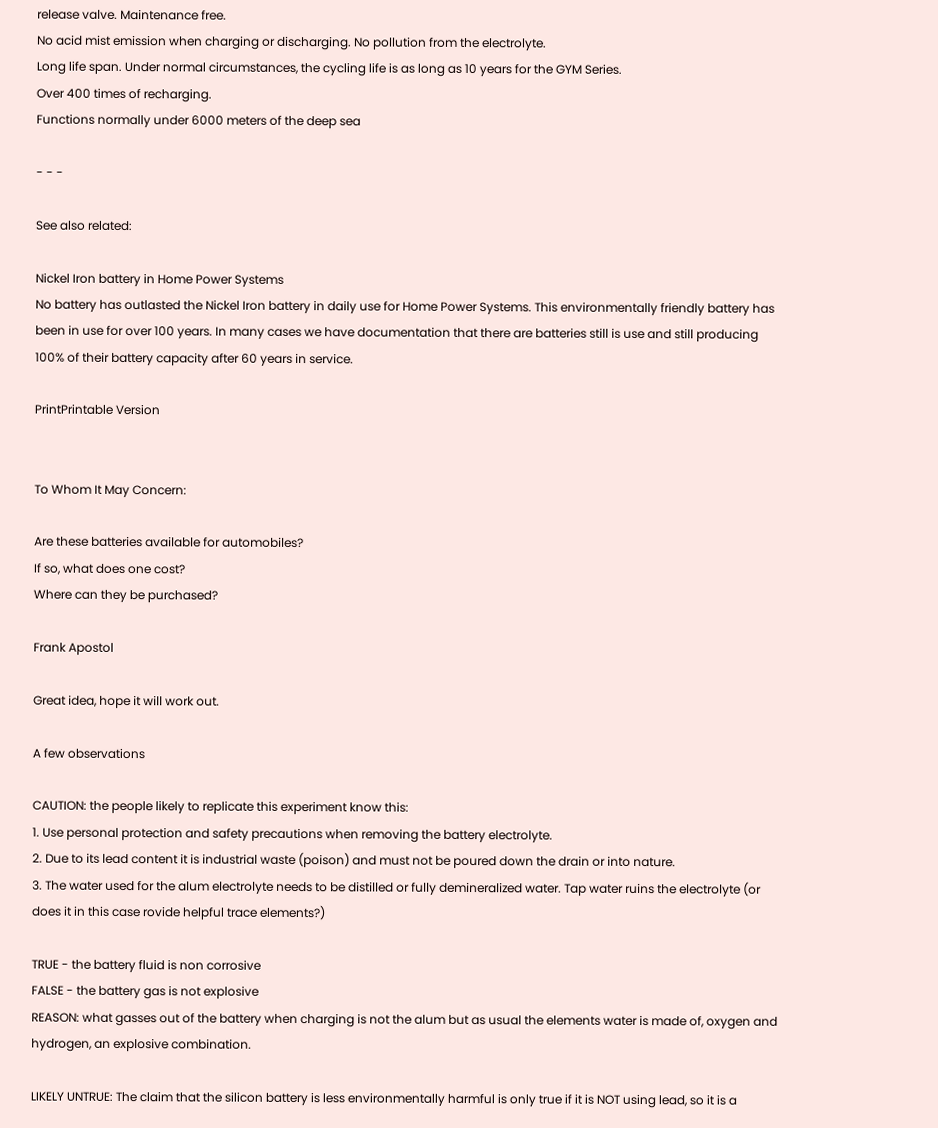release valve. Maintenance free.
No acid mist emission when charging or discharging. No pollution from the electrolyte.
Long life span. Under normal circumstances, the cycling life is as long as 10 years for the GYM Series.
Over 400 times of recharging.
Functions normally under 6000 meters of the deep sea

- - -

See also related:

Nickel Iron battery in Home Power Systems
No battery has outlasted the Nickel Iron battery in daily use for Home Power Systems. This environmentally friendly battery has been in use for over 100 years. In many cases we have documentation that there are batteries still is use and still producing 100% of their battery capacity after 60 years in service.

PrintPrintable Version


To Whom It May Concern:

Are these batteries available for automobiles?
If so, what does one cost?
Where can they be purchased?

Frank Apostol

Great idea, hope it will work out.

A few observations

CAUTION: the people likely to replicate this experiment know this:
1. Use personal protection and safety precautions when removing the battery electrolyte.
2. Due to its lead content it is industrial waste (poison) and must not be poured down the drain or into nature.
3. The water used for the alum electrolyte needs to be distilled or fully demineralized water. Tap water ruins the electrolyte (or does it in this case rovide helpful trace elements?)

TRUE - the battery fluid is non corrosive
FALSE - the battery gas is not explosive
REASON: what gasses out of the battery when charging is not the alum but as usual the elements water is made of, oxygen and hydrogen, an explosive combination.

LIKELY UNTRUE: The claim that the silicon battery is less environmentally harmful is only true if it is NOT using lead, so it is a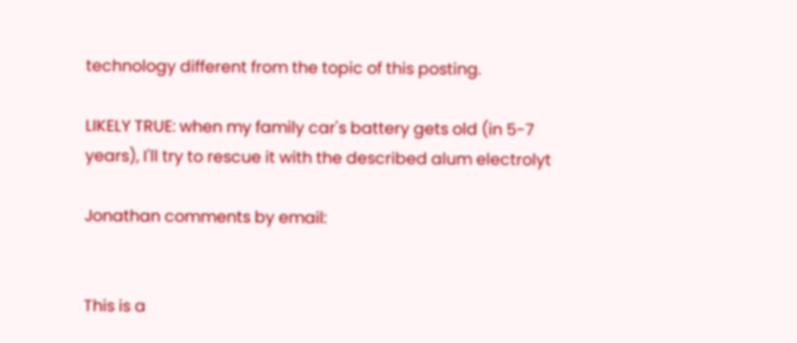technology different from the topic of this posting.

LIKELY TRUE: when my family car's battery gets old (in 5-7 years), I'll try to rescue it with the described alum electrolyt

Jonathan comments by email:


This is a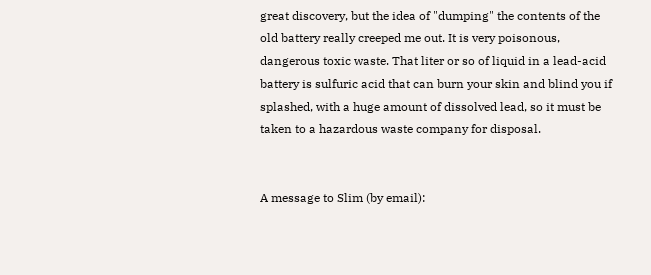great discovery, but the idea of "dumping" the contents of the old battery really creeped me out. It is very poisonous, dangerous toxic waste. That liter or so of liquid in a lead-acid battery is sulfuric acid that can burn your skin and blind you if splashed, with a huge amount of dissolved lead, so it must be taken to a hazardous waste company for disposal.


A message to Slim (by email):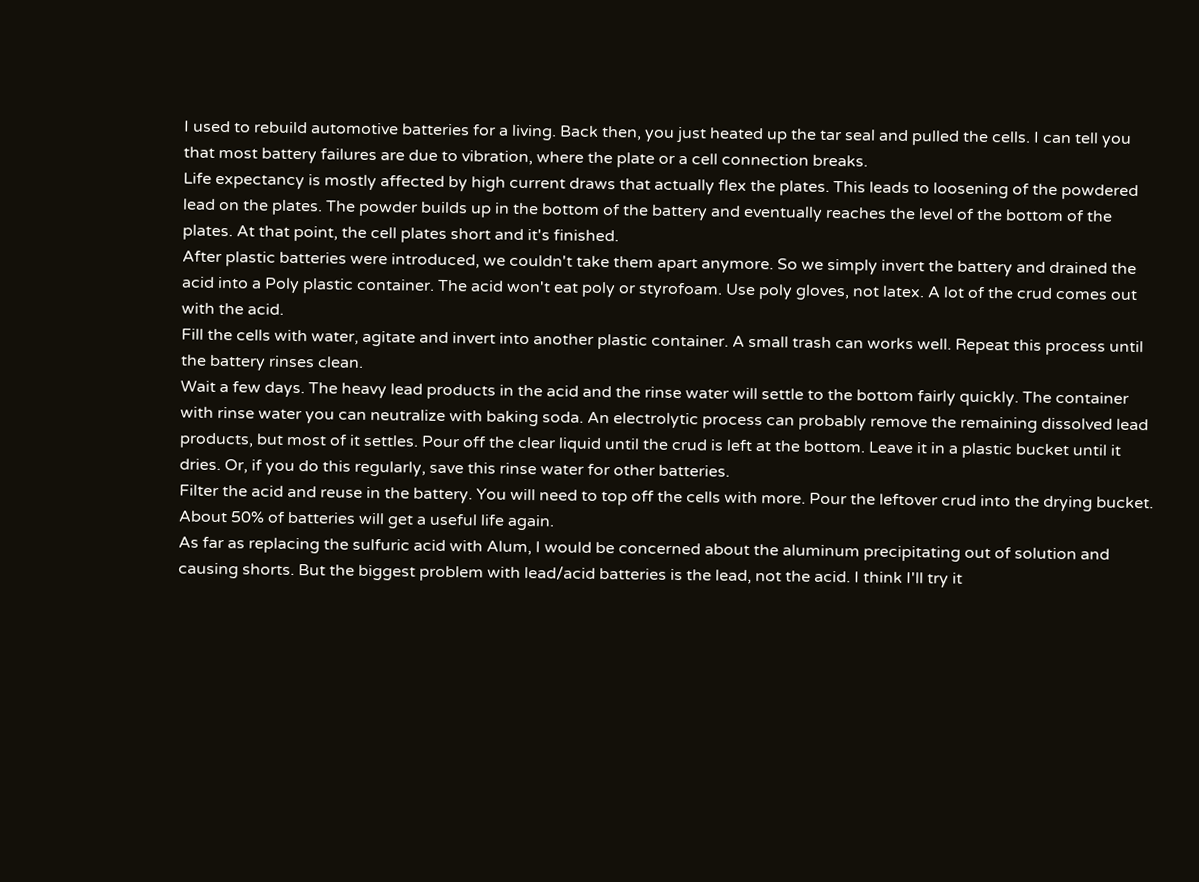I used to rebuild automotive batteries for a living. Back then, you just heated up the tar seal and pulled the cells. I can tell you that most battery failures are due to vibration, where the plate or a cell connection breaks.
Life expectancy is mostly affected by high current draws that actually flex the plates. This leads to loosening of the powdered lead on the plates. The powder builds up in the bottom of the battery and eventually reaches the level of the bottom of the plates. At that point, the cell plates short and it's finished.
After plastic batteries were introduced, we couldn't take them apart anymore. So we simply invert the battery and drained the acid into a Poly plastic container. The acid won't eat poly or styrofoam. Use poly gloves, not latex. A lot of the crud comes out with the acid.
Fill the cells with water, agitate and invert into another plastic container. A small trash can works well. Repeat this process until the battery rinses clean.
Wait a few days. The heavy lead products in the acid and the rinse water will settle to the bottom fairly quickly. The container with rinse water you can neutralize with baking soda. An electrolytic process can probably remove the remaining dissolved lead products, but most of it settles. Pour off the clear liquid until the crud is left at the bottom. Leave it in a plastic bucket until it dries. Or, if you do this regularly, save this rinse water for other batteries.
Filter the acid and reuse in the battery. You will need to top off the cells with more. Pour the leftover crud into the drying bucket.
About 50% of batteries will get a useful life again.
As far as replacing the sulfuric acid with Alum, I would be concerned about the aluminum precipitating out of solution and causing shorts. But the biggest problem with lead/acid batteries is the lead, not the acid. I think I'll try it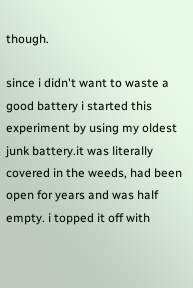though.

since i didn't want to waste a good battery i started this experiment by using my oldest junk battery.it was literally covered in the weeds, had been open for years and was half empty. i topped it off with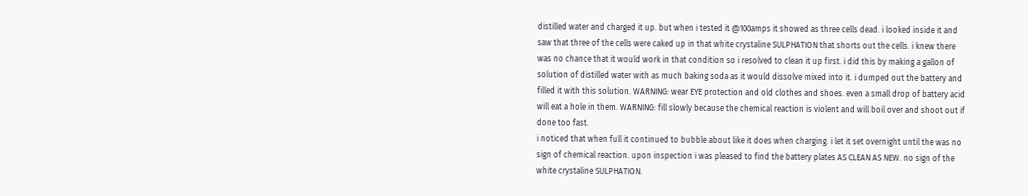distilled water and charged it up. but when i tested it @100amps it showed as three cells dead. i looked inside it and saw that three of the cells were caked up in that white crystaline SULPHATION that shorts out the cells. i knew there was no chance that it would work in that condition so i resolved to clean it up first. i did this by making a gallon of solution of distilled water with as much baking soda as it would dissolve mixed into it. i dumped out the battery and filled it with this solution. WARNING: wear EYE protection and old clothes and shoes. even a small drop of battery acid will eat a hole in them. WARNING: fill slowly because the chemical reaction is violent and will boil over and shoot out if done too fast.
i noticed that when full it continued to bubble about like it does when charging. i let it set overnight until the was no sign of chemical reaction. upon inspection i was pleased to find the battery plates AS CLEAN AS NEW. no sign of the white crystaline SULPHATION.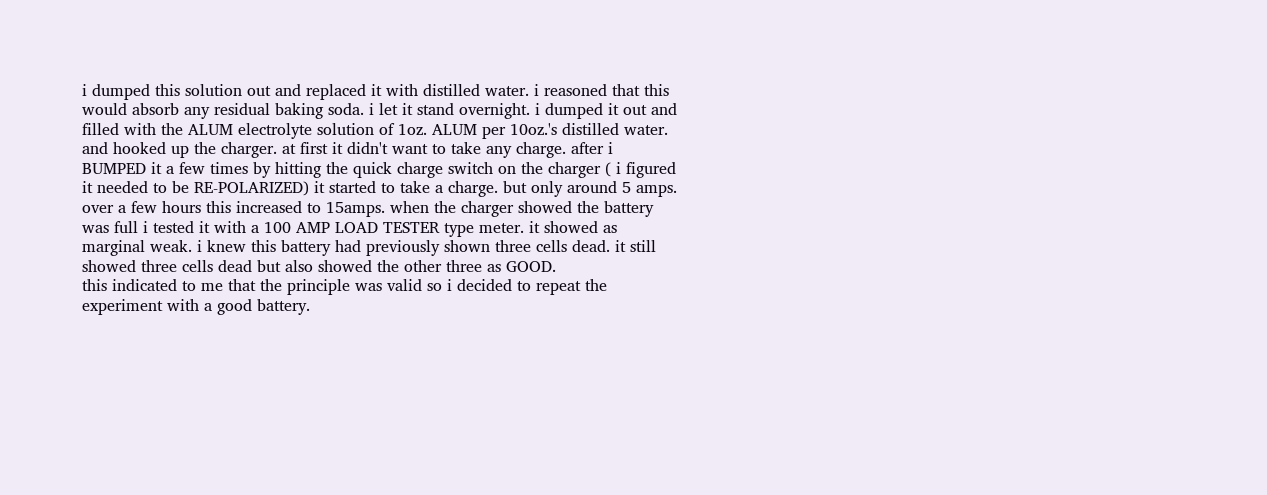i dumped this solution out and replaced it with distilled water. i reasoned that this would absorb any residual baking soda. i let it stand overnight. i dumped it out and filled with the ALUM electrolyte solution of 1oz. ALUM per 10oz.'s distilled water. and hooked up the charger. at first it didn't want to take any charge. after i BUMPED it a few times by hitting the quick charge switch on the charger ( i figured it needed to be RE-POLARIZED) it started to take a charge. but only around 5 amps. over a few hours this increased to 15amps. when the charger showed the battery was full i tested it with a 100 AMP LOAD TESTER type meter. it showed as marginal weak. i knew this battery had previously shown three cells dead. it still showed three cells dead but also showed the other three as GOOD.
this indicated to me that the principle was valid so i decided to repeat the experiment with a good battery.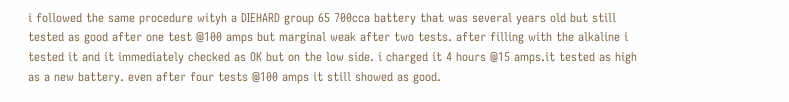i followed the same procedure wityh a DIEHARD group 65 700cca battery that was several years old but still tested as good after one test @100 amps but marginal weak after two tests. after filling with the alkaline i tested it and it immediately checked as OK but on the low side. i charged it 4 hours @15 amps.it tested as high as a new battery. even after four tests @100 amps it still showed as good.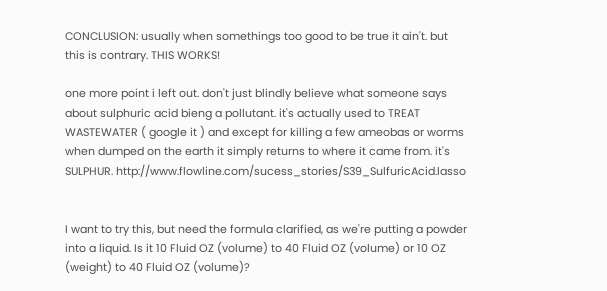CONCLUSION: usually when somethings too good to be true it ain't. but this is contrary. THIS WORKS!

one more point i left out. don't just blindly believe what someone says about sulphuric acid bieng a pollutant. it's actually used to TREAT WASTEWATER ( google it ) and except for killing a few ameobas or worms when dumped on the earth it simply returns to where it came from. it's SULPHUR. http://www.flowline.com/sucess_stories/S39_SulfuricAcid.lasso


I want to try this, but need the formula clarified, as we're putting a powder into a liquid. Is it 10 Fluid OZ (volume) to 40 Fluid OZ (volume) or 10 OZ (weight) to 40 Fluid OZ (volume)?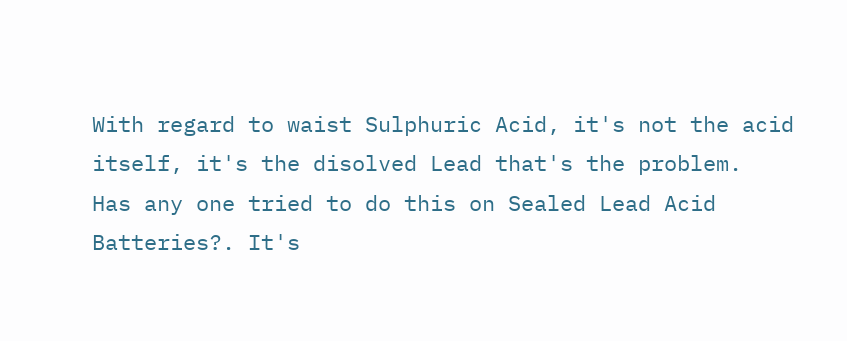With regard to waist Sulphuric Acid, it's not the acid itself, it's the disolved Lead that's the problem.
Has any one tried to do this on Sealed Lead Acid Batteries?. It's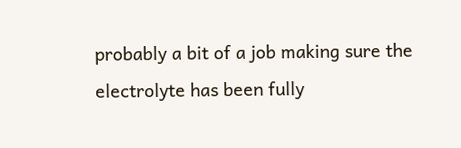probably a bit of a job making sure the electrolyte has been fully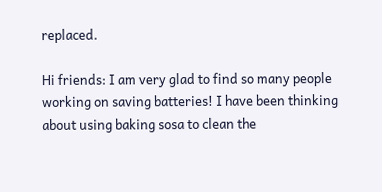replaced.

Hi friends: I am very glad to find so many people working on saving batteries! I have been thinking about using baking sosa to clean the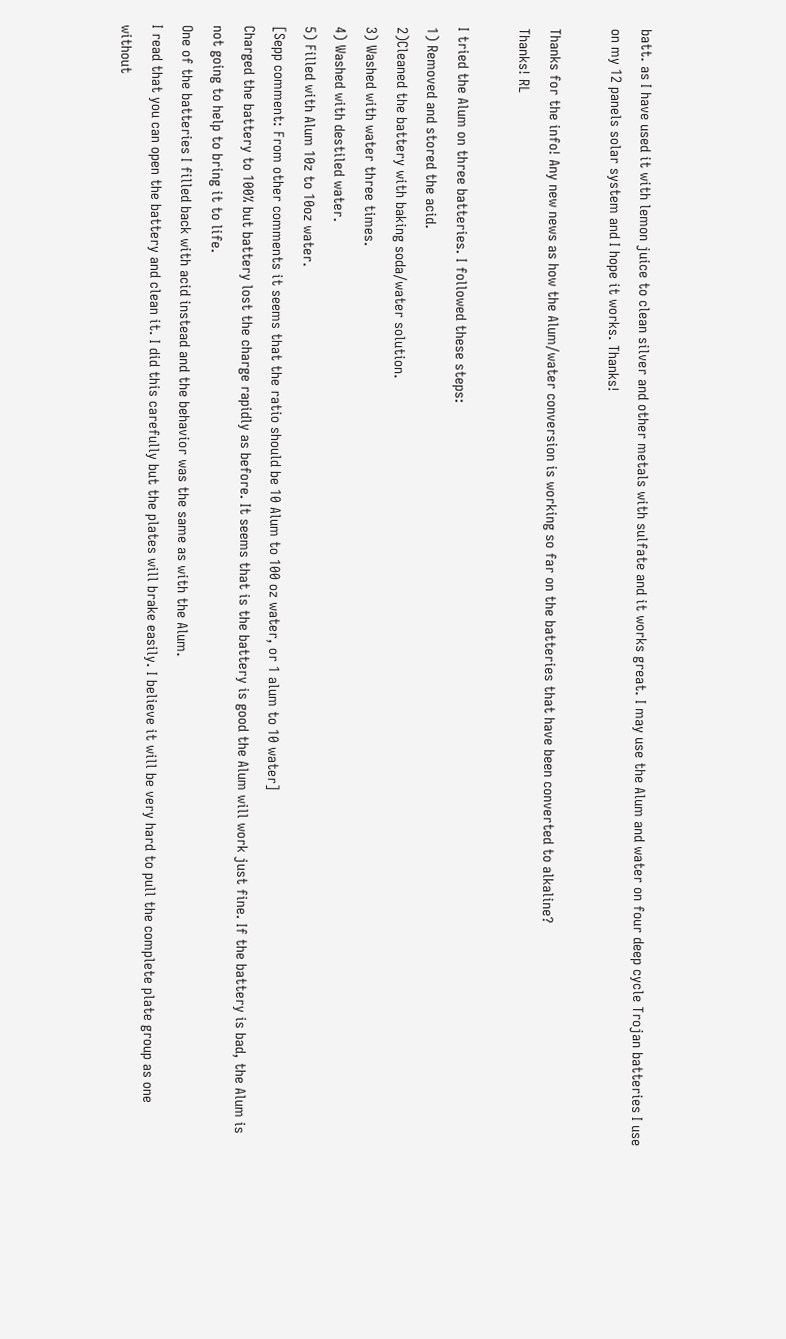batt. as I have used it with lemon juice to clean silver and other metals with sulfate and it works great. I may use the Alum and water on four deep cycle Trojan batteries I use on my 12 panels solar system and I hope it works. Thanks!

Thanks for the info! Any new news as how the Alum/water conversion is working so far on the batteries that have been converted to alkaline?
Thanks! RL

I tried the Alum on three batteries. I followed these steps:
1) Removed and stored the acid.
2)Cleaned the battery with baking soda/water solution.
3) Washed with water three times.
4) Washed with destiled water.
5) Filled with Alum 10z to 10oz water.
[Sepp comment: From other comments it seems that the ratio should be 10 Alum to 100 oz water, or 1 alum to 10 water]
Charged the battery to 100% but battery lost the charge rapidly as before. It seems that is the battery is good the Alum will work just fine. If the battery is bad, the Alum is not going to help to bring it to life.
One of the batteries I filled back with acid instead and the behavior was the same as with the Alum.
I read that you can open the battery and clean it. I did this carefully but the plates will brake easily. I believe it will be very hard to pull the complete plate group as one without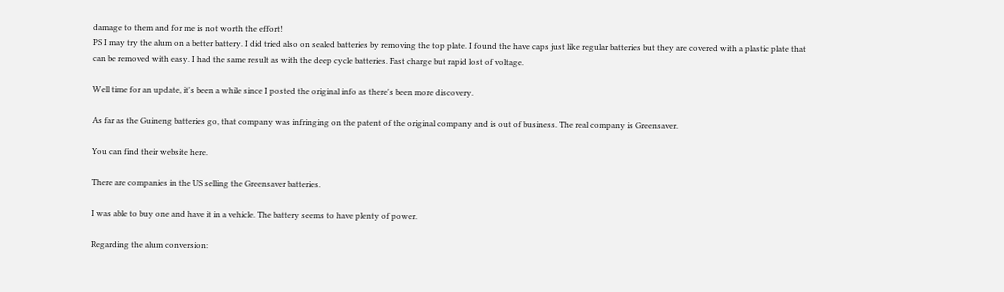damage to them and for me is not worth the effort!
PS I may try the alum on a better battery. I did tried also on sealed batteries by removing the top plate. I found the have caps just like regular batteries but they are covered with a plastic plate that can be removed with easy. I had the same result as with the deep cycle batteries. Fast charge but rapid lost of voltage.

Well time for an update, it's been a while since I posted the original info as there's been more discovery.

As far as the Guineng batteries go, that company was infringing on the patent of the original company and is out of business. The real company is Greensaver.

You can find their website here.

There are companies in the US selling the Greensaver batteries.

I was able to buy one and have it in a vehicle. The battery seems to have plenty of power.

Regarding the alum conversion: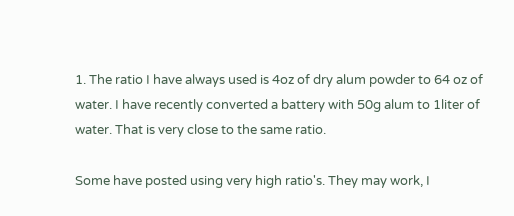1. The ratio I have always used is 4oz of dry alum powder to 64 oz of water. I have recently converted a battery with 50g alum to 1liter of water. That is very close to the same ratio.

Some have posted using very high ratio's. They may work, I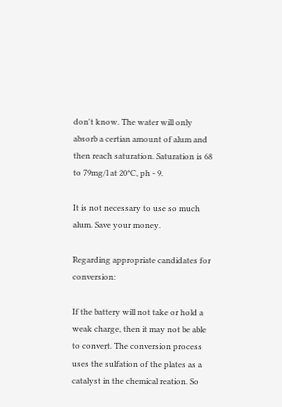don't know. The water will only absorb a certian amount of alum and then reach saturation. Saturation is 68 to 79mg/l at 20*C, ph - 9.

It is not necessary to use so much alum. Save your money.

Regarding appropriate candidates for conversion:

If the battery will not take or hold a weak charge, then it may not be able to convert. The conversion process uses the sulfation of the plates as a catalyst in the chemical reation. So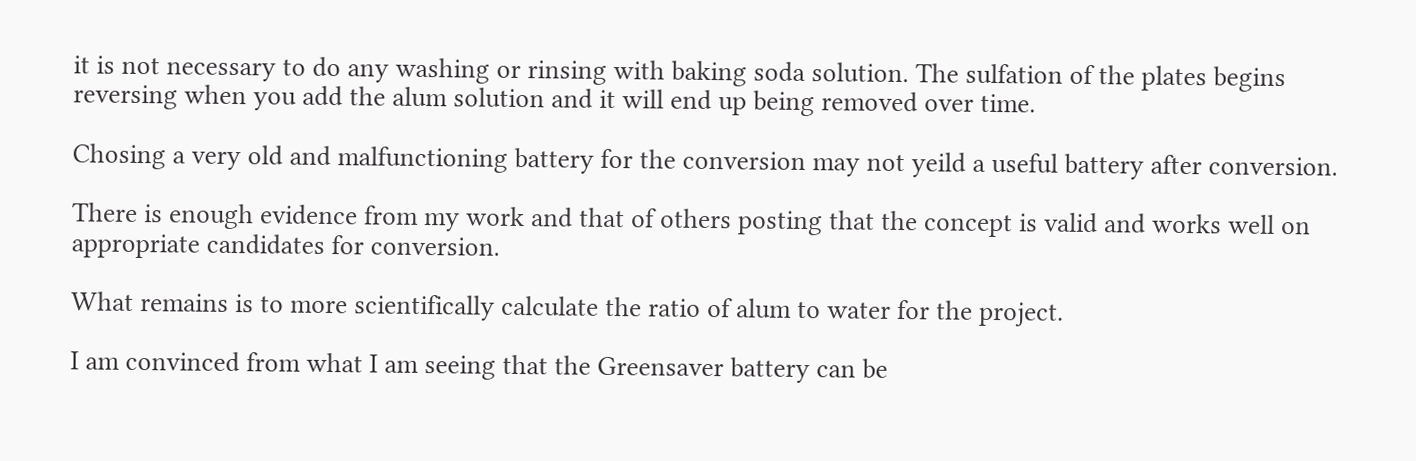it is not necessary to do any washing or rinsing with baking soda solution. The sulfation of the plates begins reversing when you add the alum solution and it will end up being removed over time.

Chosing a very old and malfunctioning battery for the conversion may not yeild a useful battery after conversion.

There is enough evidence from my work and that of others posting that the concept is valid and works well on appropriate candidates for conversion.

What remains is to more scientifically calculate the ratio of alum to water for the project.

I am convinced from what I am seeing that the Greensaver battery can be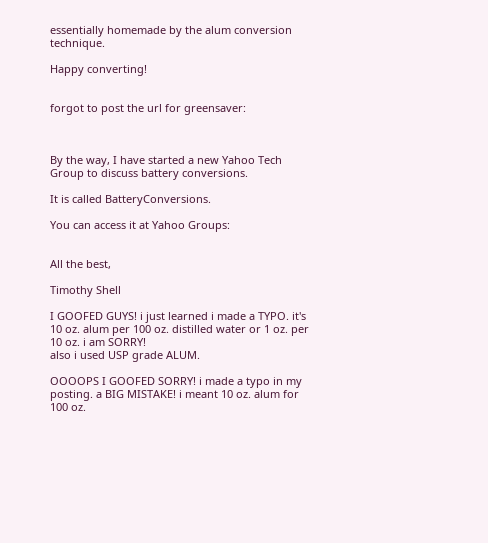essentially homemade by the alum conversion technique.

Happy converting!


forgot to post the url for greensaver:



By the way, I have started a new Yahoo Tech Group to discuss battery conversions.

It is called BatteryConversions.

You can access it at Yahoo Groups:


All the best,

Timothy Shell

I GOOFED GUYS! i just learned i made a TYPO. it's 10 oz. alum per 100 oz. distilled water or 1 oz. per 10 oz. i am SORRY!
also i used USP grade ALUM.

OOOOPS I GOOFED SORRY! i made a typo in my posting. a BIG MISTAKE! i meant 10 oz. alum for 100 oz.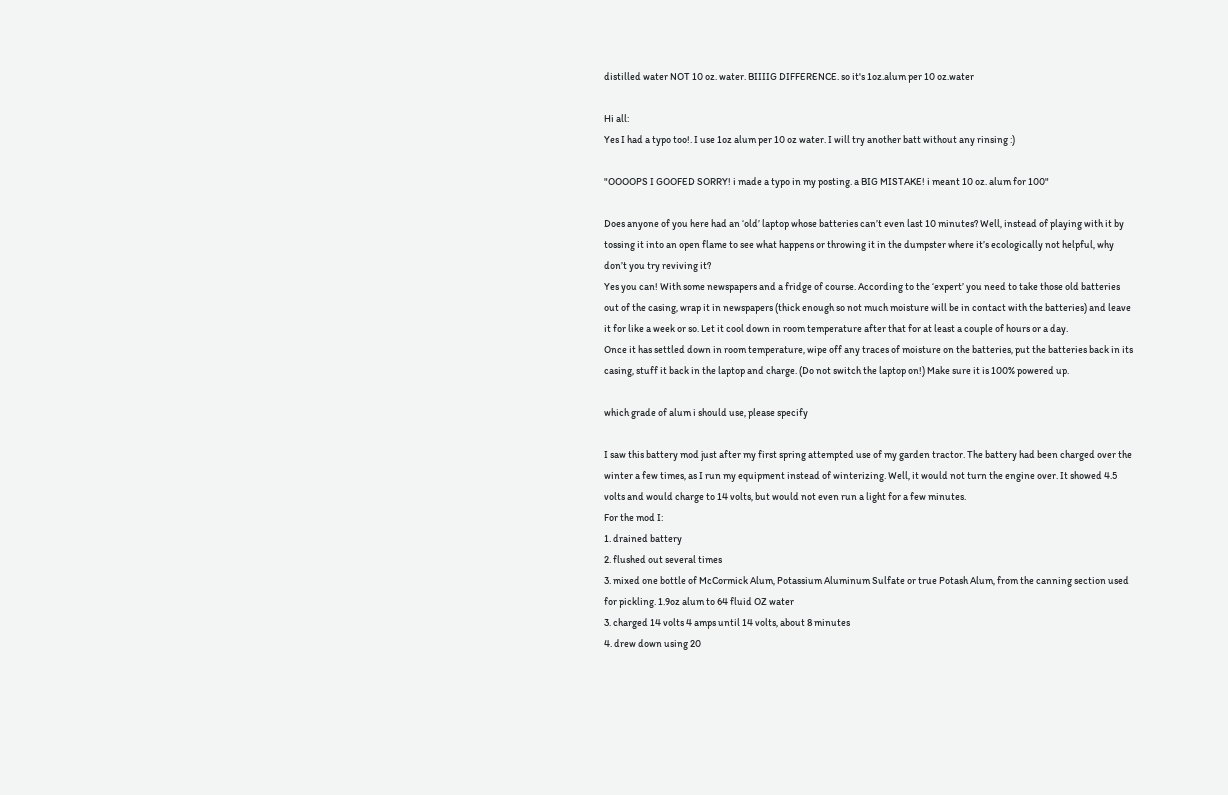distilled water NOT 10 oz. water. BIIIIG DIFFERENCE. so it's 1oz.alum per 10 oz.water

Hi all:
Yes I had a typo too!. I use 1oz alum per 10 oz water. I will try another batt without any rinsing :)

"OOOOPS I GOOFED SORRY! i made a typo in my posting. a BIG MISTAKE! i meant 10 oz. alum for 100"

Does anyone of you here had an ‘old’ laptop whose batteries can’t even last 10 minutes? Well, instead of playing with it by tossing it into an open flame to see what happens or throwing it in the dumpster where it’s ecologically not helpful, why don’t you try reviving it?
Yes you can! With some newspapers and a fridge of course. According to the ‘expert’ you need to take those old batteries out of the casing, wrap it in newspapers (thick enough so not much moisture will be in contact with the batteries) and leave it for like a week or so. Let it cool down in room temperature after that for at least a couple of hours or a day.
Once it has settled down in room temperature, wipe off any traces of moisture on the batteries, put the batteries back in its casing, stuff it back in the laptop and charge. (Do not switch the laptop on!) Make sure it is 100% powered up.

which grade of alum i should use, please specify

I saw this battery mod just after my first spring attempted use of my garden tractor. The battery had been charged over the winter a few times, as I run my equipment instead of winterizing. Well, it would not turn the engine over. It showed 4.5 volts and would charge to 14 volts, but would not even run a light for a few minutes.
For the mod I:
1. drained battery
2. flushed out several times
3. mixed one bottle of McCormick Alum, Potassium Aluminum Sulfate or true Potash Alum, from the canning section used for pickling. 1.9oz alum to 64 fluid OZ water
3. charged 14 volts 4 amps until 14 volts, about 8 minutes
4. drew down using 20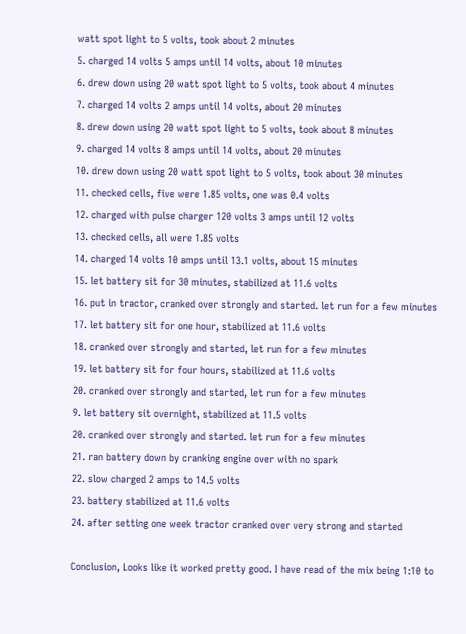watt spot light to 5 volts, took about 2 minutes
5. charged 14 volts 5 amps until 14 volts, about 10 minutes
6. drew down using 20 watt spot light to 5 volts, took about 4 minutes
7. charged 14 volts 2 amps until 14 volts, about 20 minutes
8. drew down using 20 watt spot light to 5 volts, took about 8 minutes
9. charged 14 volts 8 amps until 14 volts, about 20 minutes
10. drew down using 20 watt spot light to 5 volts, took about 30 minutes
11. checked cells, five were 1.85 volts, one was 0.4 volts
12. charged with pulse charger 120 volts 3 amps until 12 volts
13. checked cells, all were 1.85 volts
14. charged 14 volts 10 amps until 13.1 volts, about 15 minutes
15. let battery sit for 30 minutes, stabilized at 11.6 volts
16. put in tractor, cranked over strongly and started. let run for a few minutes
17. let battery sit for one hour, stabilized at 11.6 volts
18. cranked over strongly and started, let run for a few minutes
19. let battery sit for four hours, stabilized at 11.6 volts
20. cranked over strongly and started, let run for a few minutes
9. let battery sit overnight, stabilized at 11.5 volts
20. cranked over strongly and started. let run for a few minutes
21. ran battery down by cranking engine over with no spark
22. slow charged 2 amps to 14.5 volts
23. battery stabilized at 11.6 volts
24. after setting one week tractor cranked over very strong and started

Conclusion, Looks like it worked pretty good. I have read of the mix being 1:10 to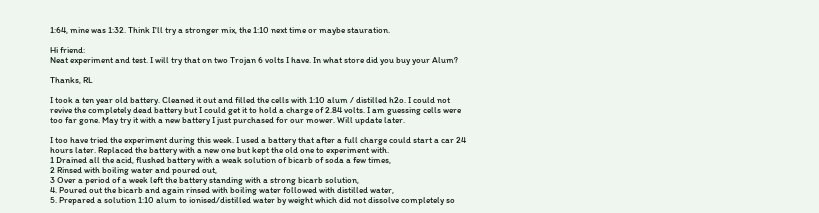1:64, mine was 1:32. Think I'll try a stronger mix, the 1:10 next time or maybe stauration.

Hi friend:
Neat experiment and test. I will try that on two Trojan 6 volts I have. In what store did you buy your Alum?

Thanks, RL

I took a ten year old battery. Cleaned it out and filled the cells with 1:10 alum / distilled h2o. I could not revive the completely dead battery but I could get it to hold a charge of 2.84 volts. I am guessing cells were too far gone. May try it with a new battery I just purchased for our mower. Will update later.

I too have tried the experiment during this week. I used a battery that after a full charge could start a car 24 hours later. Replaced the battery with a new one but kept the old one to experiment with.
1 Drained all the acid, flushed battery with a weak solution of bicarb of soda a few times,
2 Rinsed with boiling water and poured out,
3 Over a period of a week left the battery standing with a strong bicarb solution,
4. Poured out the bicarb and again rinsed with boiling water followed with distilled water,
5. Prepared a solution 1:10 alum to ionised/distilled water by weight which did not dissolve completely so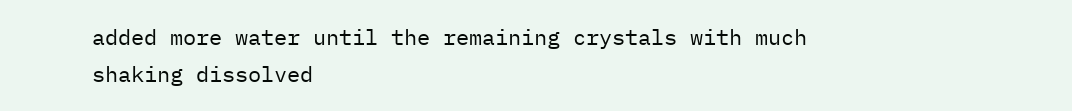added more water until the remaining crystals with much shaking dissolved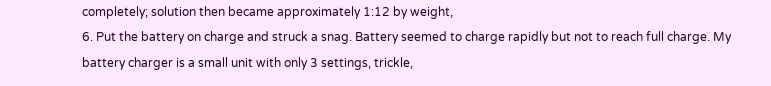completely; solution then became approximately 1:12 by weight,
6. Put the battery on charge and struck a snag. Battery seemed to charge rapidly but not to reach full charge. My battery charger is a small unit with only 3 settings, trickle,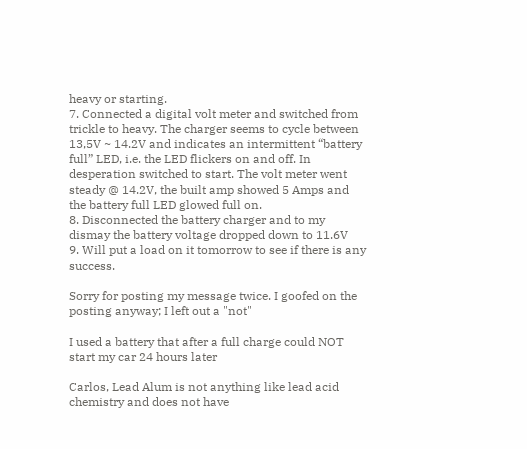heavy or starting.
7. Connected a digital volt meter and switched from trickle to heavy. The charger seems to cycle between 13,5V ~ 14.2V and indicates an intermittent “battery full” LED, i.e. the LED flickers on and off. In desperation switched to start. The volt meter went steady @ 14.2V, the built amp showed 5 Amps and the battery full LED glowed full on.
8. Disconnected the battery charger and to my dismay the battery voltage dropped down to 11.6V
9. Will put a load on it tomorrow to see if there is any success.

Sorry for posting my message twice. I goofed on the posting anyway; I left out a "not"

I used a battery that after a full charge could NOT start my car 24 hours later

Carlos, Lead Alum is not anything like lead acid chemistry and does not have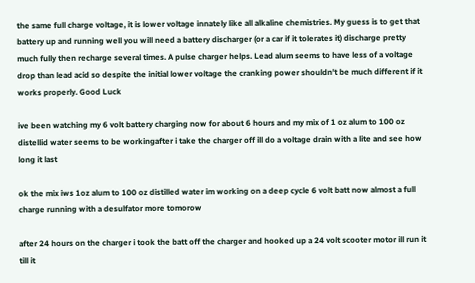the same full charge voltage, it is lower voltage innately like all alkaline chemistries. My guess is to get that battery up and running well you will need a battery discharger (or a car if it tolerates it) discharge pretty much fully then recharge several times. A pulse charger helps. Lead alum seems to have less of a voltage drop than lead acid so despite the initial lower voltage the cranking power shouldn't be much different if it works properly. Good Luck

ive been watching my 6 volt battery charging now for about 6 hours and my mix of 1 oz alum to 100 oz distellid water seems to be workingafter i take the charger off ill do a voltage drain with a lite and see how long it last

ok the mix iws 1oz alum to 100 oz distilled water im working on a deep cycle 6 volt batt now almost a full charge running with a desulfator more tomorow

after 24 hours on the charger i took the batt off the charger and hooked up a 24 volt scooter motor ill run it till it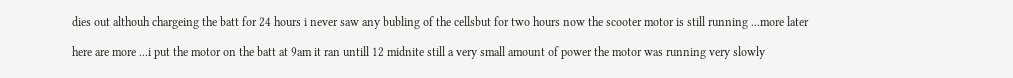dies out althouh chargeing the batt for 24 hours i never saw any bubling of the cellsbut for two hours now the scooter motor is still running ...more later

here are more ...i put the motor on the batt at 9am it ran untill 12 midnite still a very small amount of power the motor was running very slowly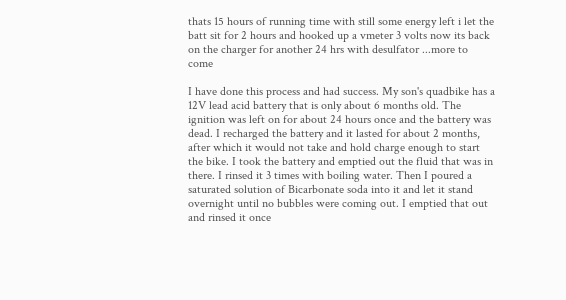thats 15 hours of running time with still some energy left i let the batt sit for 2 hours and hooked up a vmeter 3 volts now its back on the charger for another 24 hrs with desulfator ...more to come

I have done this process and had success. My son's quadbike has a 12V lead acid battery that is only about 6 months old. The ignition was left on for about 24 hours once and the battery was dead. I recharged the battery and it lasted for about 2 months, after which it would not take and hold charge enough to start the bike. I took the battery and emptied out the fluid that was in there. I rinsed it 3 times with boiling water. Then I poured a saturated solution of Bicarbonate soda into it and let it stand overnight until no bubbles were coming out. I emptied that out and rinsed it once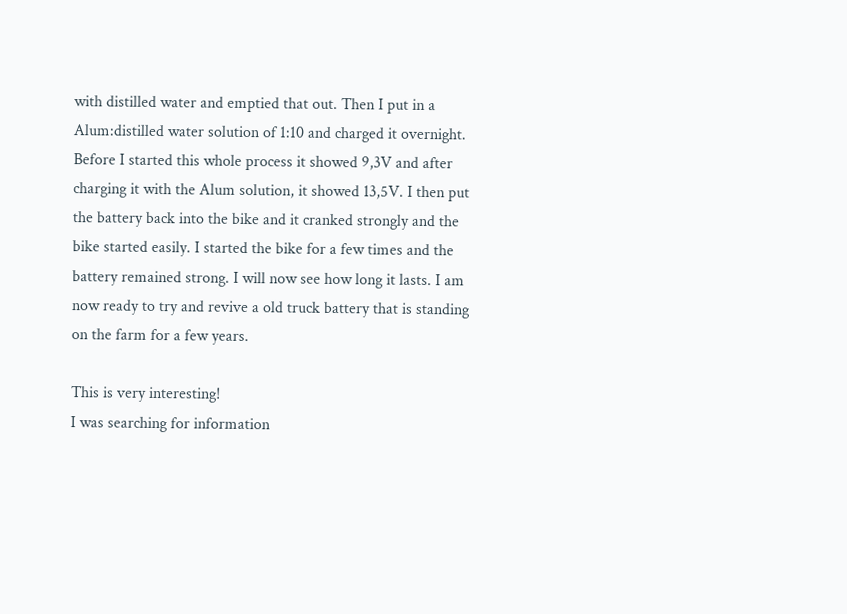with distilled water and emptied that out. Then I put in a Alum:distilled water solution of 1:10 and charged it overnight. Before I started this whole process it showed 9,3V and after charging it with the Alum solution, it showed 13,5V. I then put the battery back into the bike and it cranked strongly and the bike started easily. I started the bike for a few times and the battery remained strong. I will now see how long it lasts. I am now ready to try and revive a old truck battery that is standing on the farm for a few years.

This is very interesting!
I was searching for information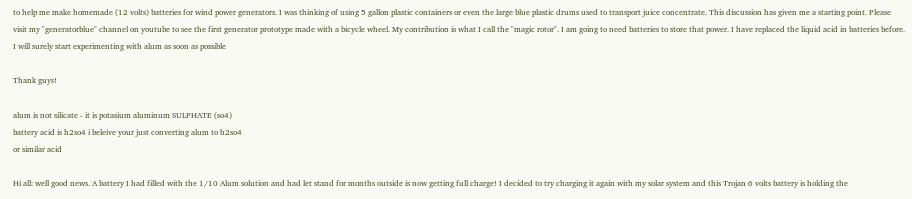to help me make homemade (12 volts) batteries for wind power generators. I was thinking of using 5 gallon plastic containers or even the large blue plastic drums used to transport juice concentrate. This discussion has given me a starting point. Please visit my "generatorblue" channel on youtube to see the first generator prototype made with a bicycle wheel. My contribution is what I call the "magic rotor". I am going to need batteries to store that power. I have replaced the liquid acid in batteries before. I will surely start experimenting with alum as soon as possible

Thank guys!

alum is not silicate - it is potasium aluminum SULPHATE (so4)
battery acid is h2so4 i beleive your just converting alum to h2so4
or similar acid

Hi all: well good news. A battery I had filled with the 1/10 Alum solution and had let stand for months outside is now getting full charge! I decided to try charging it again with my solar system and this Trojan 6 volts battery is holding the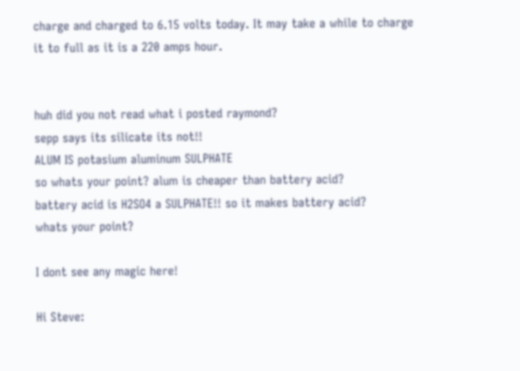charge and charged to 6.15 volts today. It may take a while to charge it to full as it is a 220 amps hour.


huh did you not read what i posted raymond?
sepp says its silicate its not!!
ALUM IS potasium aluminum SULPHATE
so whats your point? alum is cheaper than battery acid?
battery acid is H2SO4 a SULPHATE!! so it makes battery acid?
whats your point?

I dont see any magic here!

Hi Steve: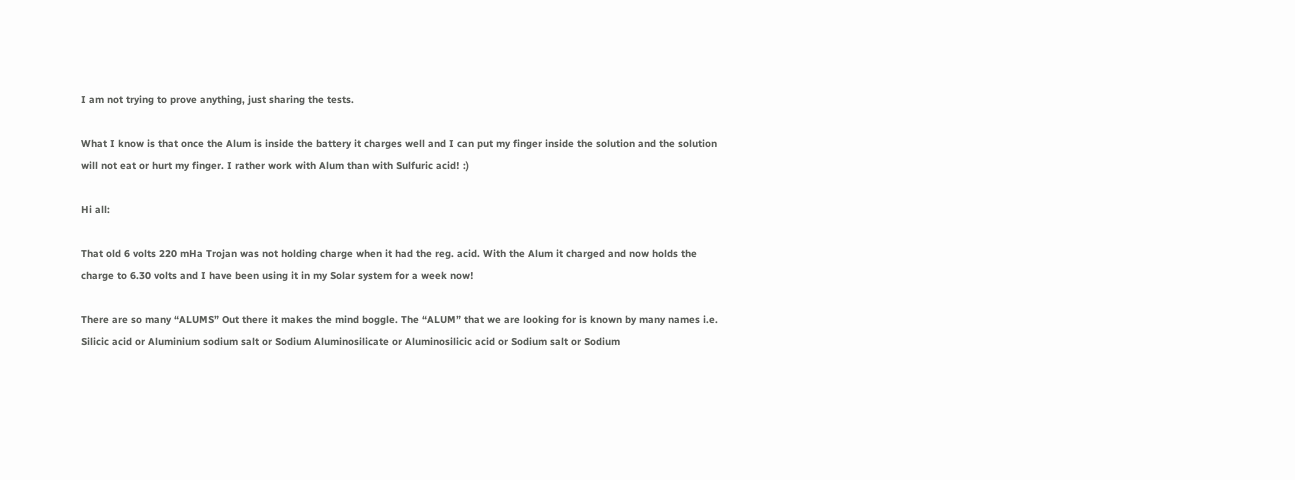I am not trying to prove anything, just sharing the tests.

What I know is that once the Alum is inside the battery it charges well and I can put my finger inside the solution and the solution will not eat or hurt my finger. I rather work with Alum than with Sulfuric acid! :)

Hi all:

That old 6 volts 220 mHa Trojan was not holding charge when it had the reg. acid. With the Alum it charged and now holds the charge to 6.30 volts and I have been using it in my Solar system for a week now!

There are so many “ALUMS” Out there it makes the mind boggle. The “ALUM” that we are looking for is known by many names i.e. Silicic acid or Aluminium sodium salt or Sodium Aluminosilicate or Aluminosilicic acid or Sodium salt or Sodium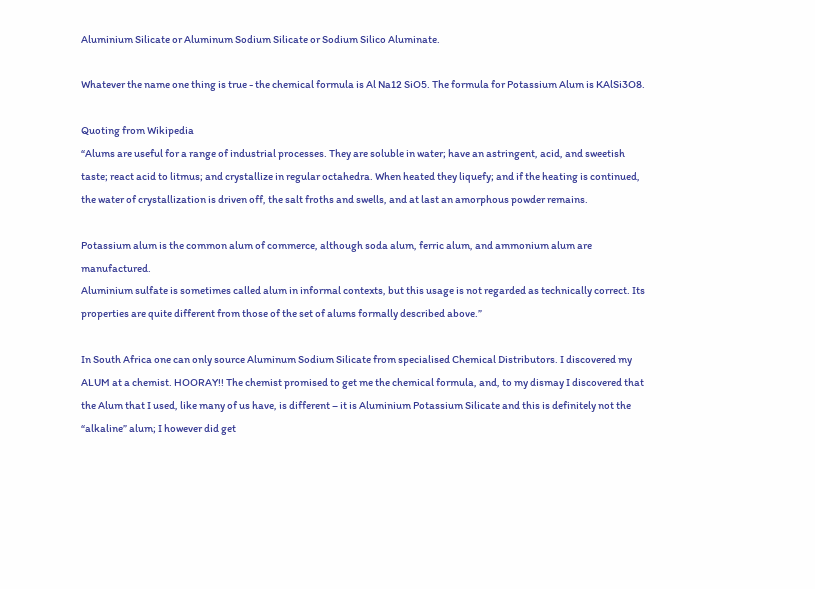Aluminium Silicate or Aluminum Sodium Silicate or Sodium Silico Aluminate.

Whatever the name one thing is true - the chemical formula is Al Na12 SiO5. The formula for Potassium Alum is KAlSi3O8.

Quoting from Wikipedia
“Alums are useful for a range of industrial processes. They are soluble in water; have an astringent, acid, and sweetish taste; react acid to litmus; and crystallize in regular octahedra. When heated they liquefy; and if the heating is continued, the water of crystallization is driven off, the salt froths and swells, and at last an amorphous powder remains.

Potassium alum is the common alum of commerce, although soda alum, ferric alum, and ammonium alum are manufactured.
Aluminium sulfate is sometimes called alum in informal contexts, but this usage is not regarded as technically correct. Its properties are quite different from those of the set of alums formally described above.”

In South Africa one can only source Aluminum Sodium Silicate from specialised Chemical Distributors. I discovered my ALUM at a chemist. HOORAY!! The chemist promised to get me the chemical formula, and, to my dismay I discovered that the Alum that I used, like many of us have, is different – it is Aluminium Potassium Silicate and this is definitely not the “alkaline” alum; I however did get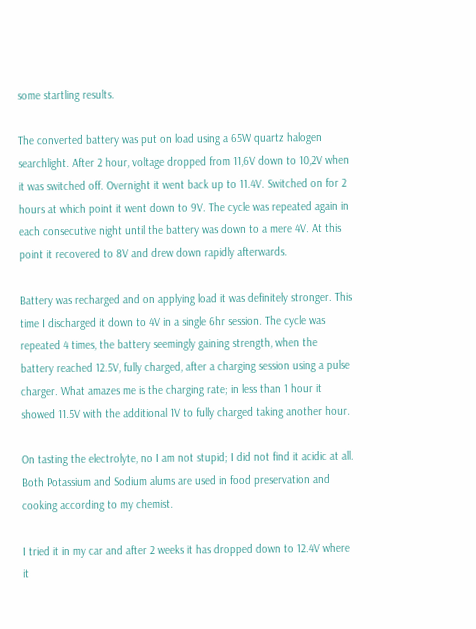some startling results.

The converted battery was put on load using a 65W quartz halogen searchlight. After 2 hour, voltage dropped from 11,6V down to 10,2V when it was switched off. Overnight it went back up to 11.4V. Switched on for 2 hours at which point it went down to 9V. The cycle was repeated again in each consecutive night until the battery was down to a mere 4V. At this point it recovered to 8V and drew down rapidly afterwards.

Battery was recharged and on applying load it was definitely stronger. This time I discharged it down to 4V in a single 6hr session. The cycle was repeated 4 times, the battery seemingly gaining strength, when the battery reached 12.5V, fully charged, after a charging session using a pulse charger. What amazes me is the charging rate; in less than 1 hour it showed 11.5V with the additional 1V to fully charged taking another hour.

On tasting the electrolyte, no I am not stupid; I did not find it acidic at all. Both Potassium and Sodium alums are used in food preservation and cooking according to my chemist.

I tried it in my car and after 2 weeks it has dropped down to 12.4V where it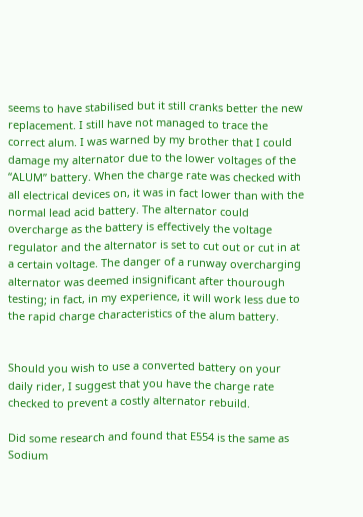seems to have stabilised but it still cranks better the new replacement. I still have not managed to trace the correct alum. I was warned by my brother that I could damage my alternator due to the lower voltages of the “ALUM” battery. When the charge rate was checked with all electrical devices on, it was in fact lower than with the normal lead acid battery. The alternator could overcharge as the battery is effectively the voltage regulator and the alternator is set to cut out or cut in at a certain voltage. The danger of a runway overcharging alternator was deemed insignificant after thourough testing; in fact, in my experience, it will work less due to the rapid charge characteristics of the alum battery.


Should you wish to use a converted battery on your daily rider, I suggest that you have the charge rate checked to prevent a costly alternator rebuild.

Did some research and found that E554 is the same as Sodium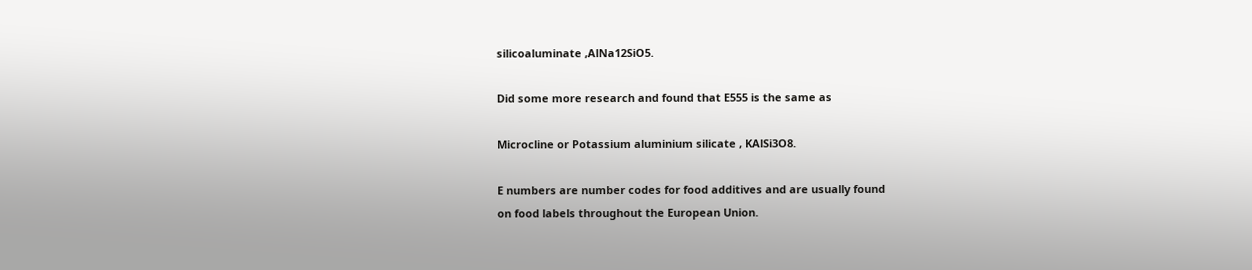silicoaluminate ,AlNa12SiO5.

Did some more research and found that E555 is the same as

Microcline or Potassium aluminium silicate , KAlSi3O8.

E numbers are number codes for food additives and are usually found
on food labels throughout the European Union.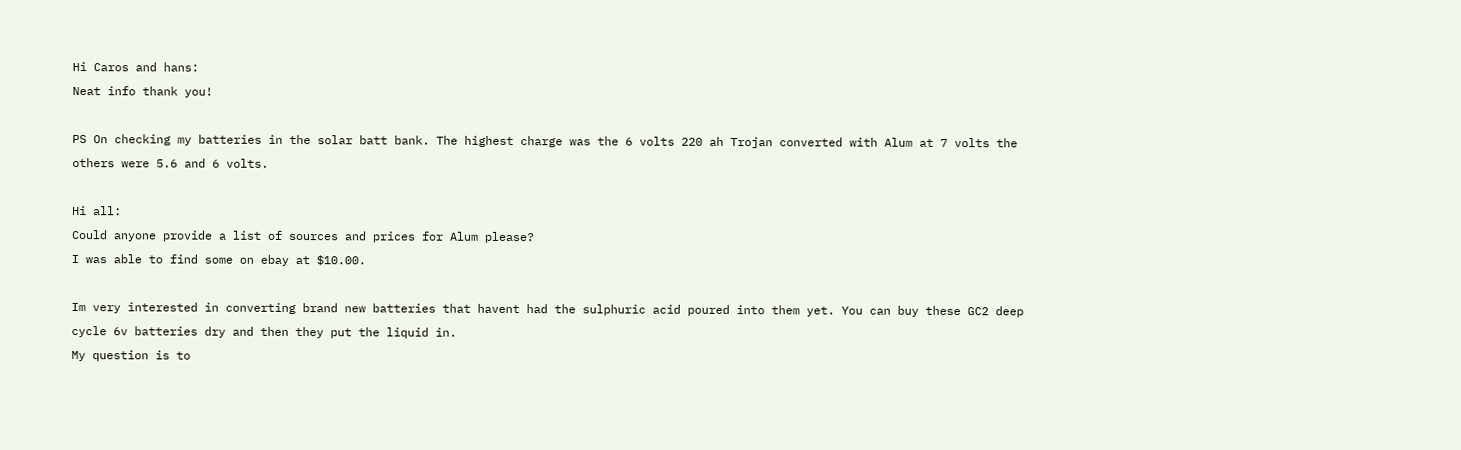Hi Caros and hans:
Neat info thank you!

PS On checking my batteries in the solar batt bank. The highest charge was the 6 volts 220 ah Trojan converted with Alum at 7 volts the others were 5.6 and 6 volts.

Hi all:
Could anyone provide a list of sources and prices for Alum please?
I was able to find some on ebay at $10.00.

Im very interested in converting brand new batteries that havent had the sulphuric acid poured into them yet. You can buy these GC2 deep cycle 6v batteries dry and then they put the liquid in.
My question is to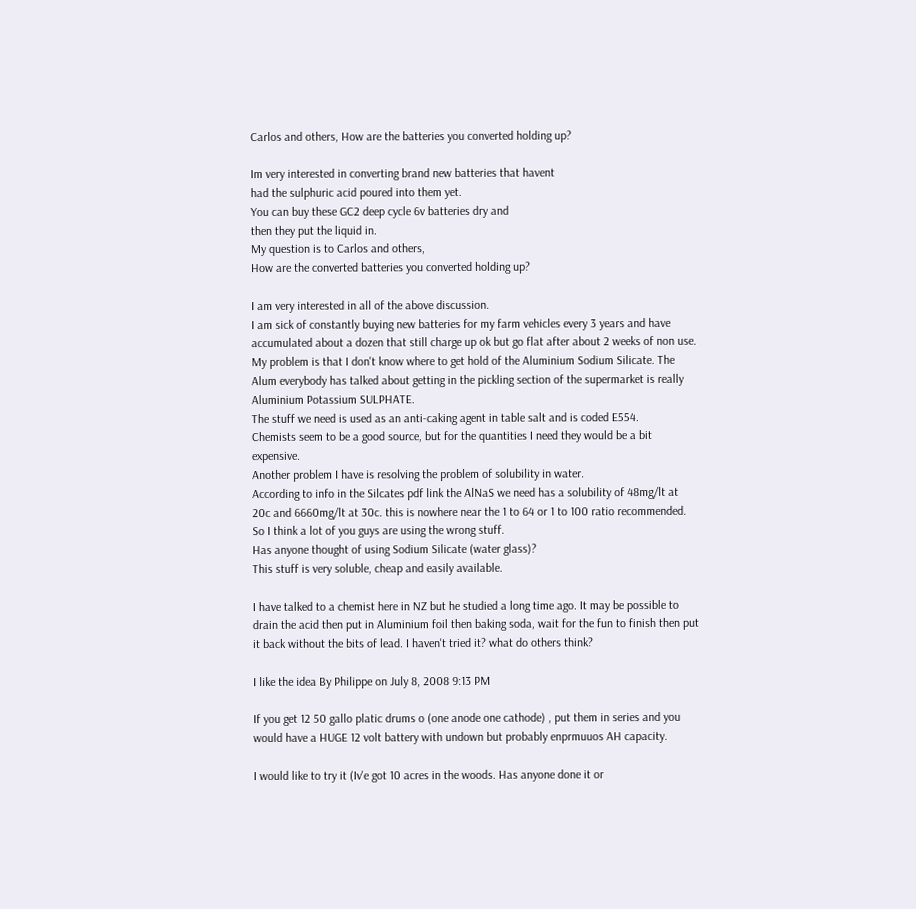Carlos and others, How are the batteries you converted holding up?

Im very interested in converting brand new batteries that havent
had the sulphuric acid poured into them yet.
You can buy these GC2 deep cycle 6v batteries dry and
then they put the liquid in.
My question is to Carlos and others,
How are the converted batteries you converted holding up?

I am very interested in all of the above discussion.
I am sick of constantly buying new batteries for my farm vehicles every 3 years and have accumulated about a dozen that still charge up ok but go flat after about 2 weeks of non use.
My problem is that I don't know where to get hold of the Aluminium Sodium Silicate. The Alum everybody has talked about getting in the pickling section of the supermarket is really Aluminium Potassium SULPHATE.
The stuff we need is used as an anti-caking agent in table salt and is coded E554.
Chemists seem to be a good source, but for the quantities I need they would be a bit expensive.
Another problem I have is resolving the problem of solubility in water.
According to info in the Silcates pdf link the AlNaS we need has a solubility of 48mg/lt at 20c and 6660mg/lt at 30c. this is nowhere near the 1 to 64 or 1 to 100 ratio recommended.
So I think a lot of you guys are using the wrong stuff.
Has anyone thought of using Sodium Silicate (water glass)?
This stuff is very soluble, cheap and easily available.

I have talked to a chemist here in NZ but he studied a long time ago. It may be possible to drain the acid then put in Aluminium foil then baking soda, wait for the fun to finish then put it back without the bits of lead. I haven't tried it? what do others think?

I like the idea By Philippe on July 8, 2008 9:13 PM

If you get 12 50 gallo platic drums o (one anode one cathode) , put them in series and you would have a HUGE 12 volt battery with undown but probably enprmuuos AH capacity.

I would like to try it (Iv'e got 10 acres in the woods. Has anyone done it or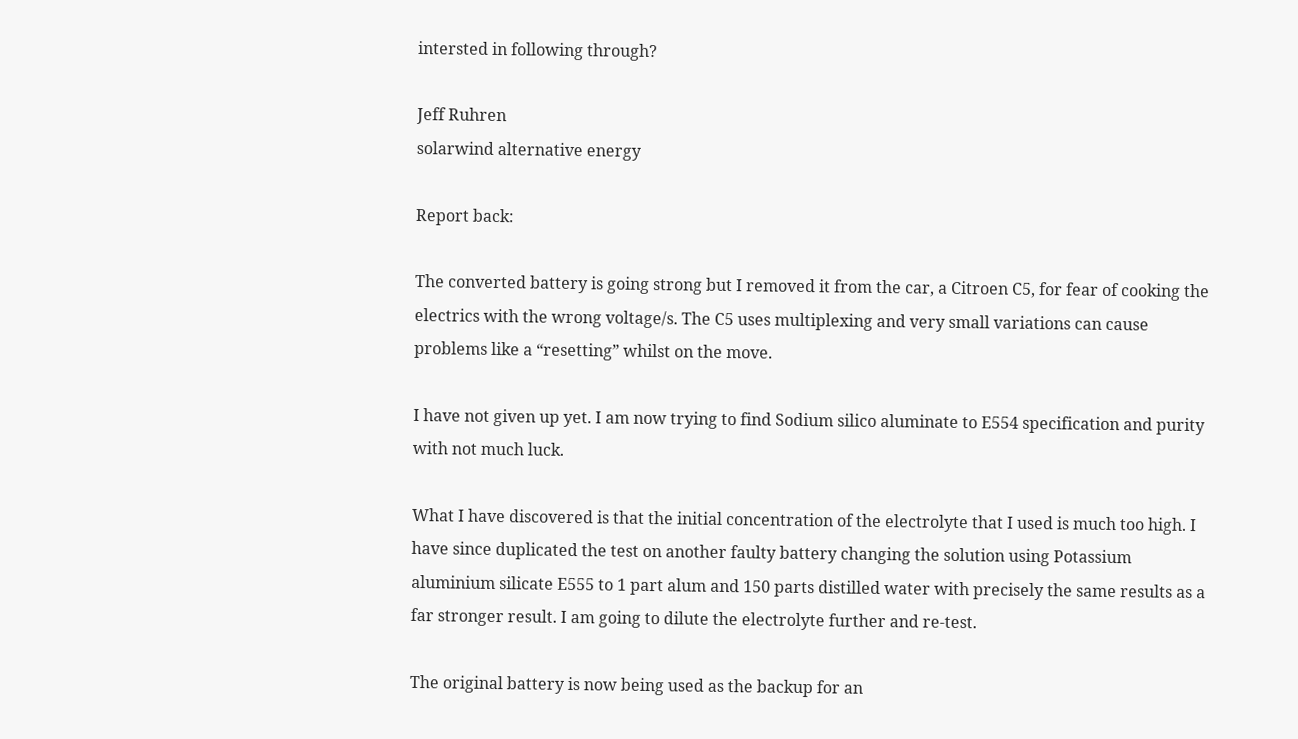intersted in following through?

Jeff Ruhren
solarwind alternative energy

Report back:

The converted battery is going strong but I removed it from the car, a Citroen C5, for fear of cooking the electrics with the wrong voltage/s. The C5 uses multiplexing and very small variations can cause problems like a “resetting” whilst on the move.

I have not given up yet. I am now trying to find Sodium silico aluminate to E554 specification and purity with not much luck.

What I have discovered is that the initial concentration of the electrolyte that I used is much too high. I have since duplicated the test on another faulty battery changing the solution using Potassium aluminium silicate E555 to 1 part alum and 150 parts distilled water with precisely the same results as a far stronger result. I am going to dilute the electrolyte further and re-test.

The original battery is now being used as the backup for an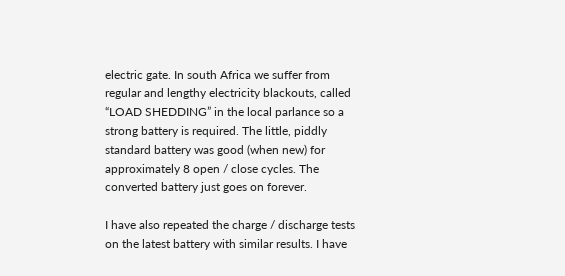electric gate. In south Africa we suffer from regular and lengthy electricity blackouts, called “LOAD SHEDDING” in the local parlance so a strong battery is required. The little, piddly standard battery was good (when new) for approximately 8 open / close cycles. The converted battery just goes on forever.

I have also repeated the charge / discharge tests on the latest battery with similar results. I have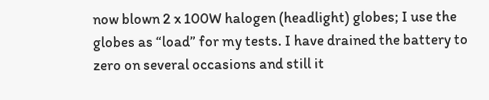now blown 2 x 100W halogen (headlight) globes; I use the globes as “load” for my tests. I have drained the battery to zero on several occasions and still it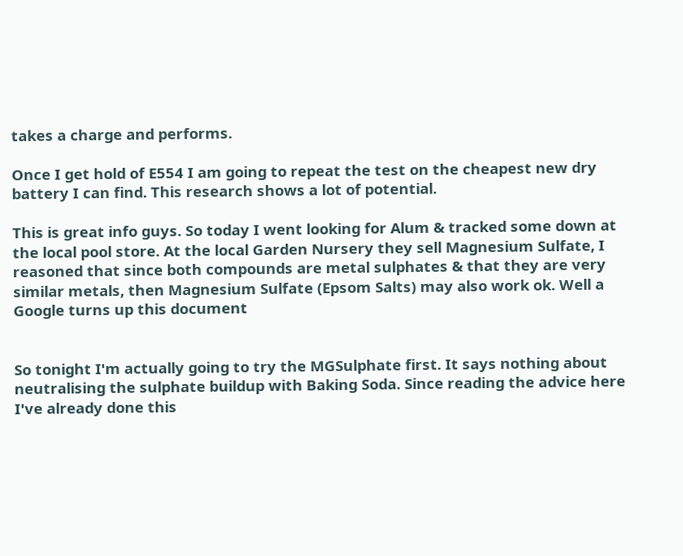takes a charge and performs.

Once I get hold of E554 I am going to repeat the test on the cheapest new dry battery I can find. This research shows a lot of potential.

This is great info guys. So today I went looking for Alum & tracked some down at the local pool store. At the local Garden Nursery they sell Magnesium Sulfate, I reasoned that since both compounds are metal sulphates & that they are very similar metals, then Magnesium Sulfate (Epsom Salts) may also work ok. Well a Google turns up this document


So tonight I'm actually going to try the MGSulphate first. It says nothing about neutralising the sulphate buildup with Baking Soda. Since reading the advice here I've already done this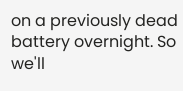on a previously dead battery overnight. So we'll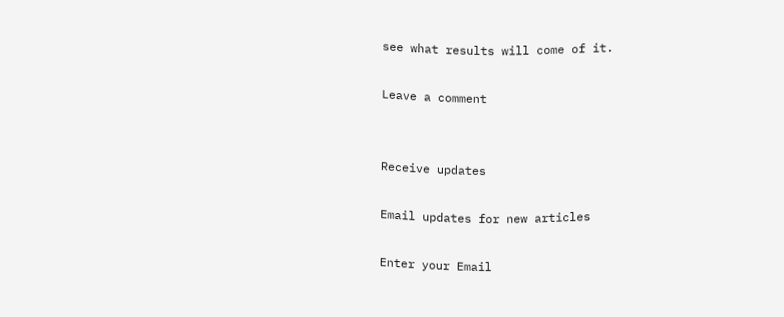see what results will come of it.

Leave a comment


Receive updates

Email updates for new articles

Enter your Email